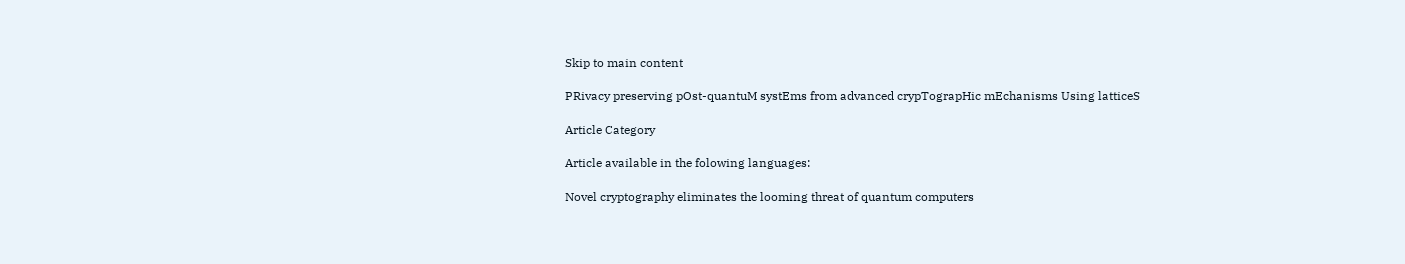Skip to main content

PRivacy preserving pOst-quantuM systEms from advanced crypTograpHic mEchanisms Using latticeS

Article Category

Article available in the folowing languages:

Novel cryptography eliminates the looming threat of quantum computers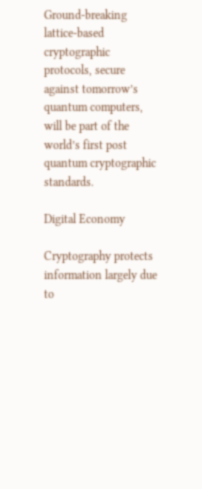Ground-breaking lattice-based cryptographic protocols, secure against tomorrow’s quantum computers, will be part of the world’s first post quantum cryptographic standards.

Digital Economy

Cryptography protects information largely due to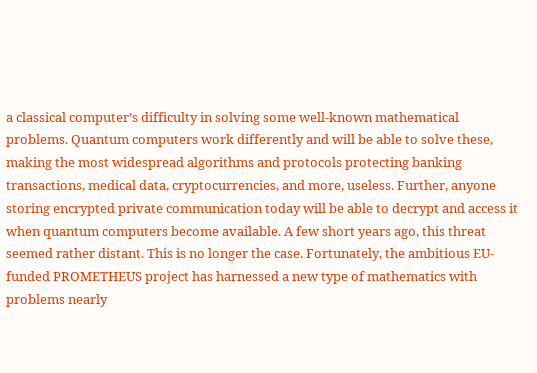a classical computer’s difficulty in solving some well-known mathematical problems. Quantum computers work differently and will be able to solve these, making the most widespread algorithms and protocols protecting banking transactions, medical data, cryptocurrencies, and more, useless. Further, anyone storing encrypted private communication today will be able to decrypt and access it when quantum computers become available. A few short years ago, this threat seemed rather distant. This is no longer the case. Fortunately, the ambitious EU-funded PROMETHEUS project has harnessed a new type of mathematics with problems nearly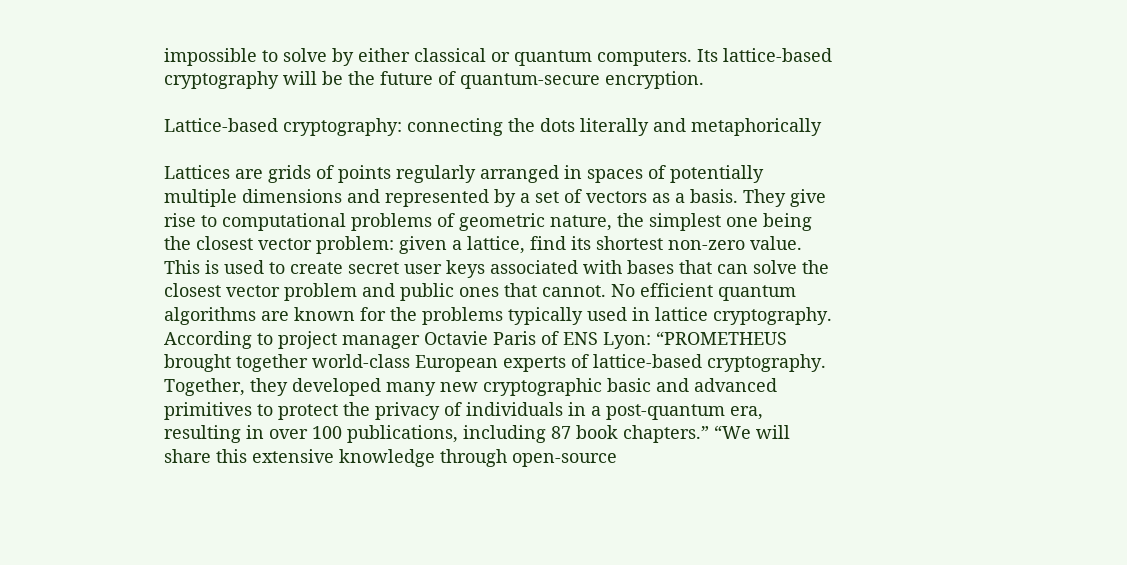impossible to solve by either classical or quantum computers. Its lattice-based cryptography will be the future of quantum-secure encryption.

Lattice-based cryptography: connecting the dots literally and metaphorically

Lattices are grids of points regularly arranged in spaces of potentially multiple dimensions and represented by a set of vectors as a basis. They give rise to computational problems of geometric nature, the simplest one being the closest vector problem: given a lattice, find its shortest non-zero value. This is used to create secret user keys associated with bases that can solve the closest vector problem and public ones that cannot. No efficient quantum algorithms are known for the problems typically used in lattice cryptography. According to project manager Octavie Paris of ENS Lyon: “PROMETHEUS brought together world-class European experts of lattice-based cryptography. Together, they developed many new cryptographic basic and advanced primitives to protect the privacy of individuals in a post-quantum era, resulting in over 100 publications, including 87 book chapters.” “We will share this extensive knowledge through open-source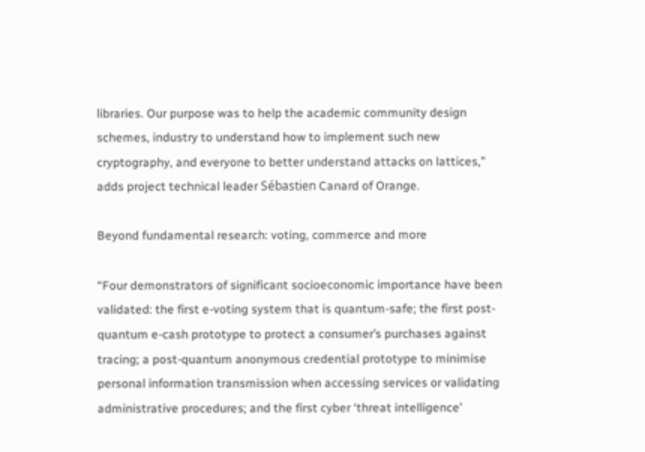libraries. Our purpose was to help the academic community design schemes, industry to understand how to implement such new cryptography, and everyone to better understand attacks on lattices,” adds project technical leader Sébastien Canard of Orange.

Beyond fundamental research: voting, commerce and more

“Four demonstrators of significant socioeconomic importance have been validated: the first e-voting system that is quantum-safe; the first post-quantum e-cash prototype to protect a consumer’s purchases against tracing; a post-quantum anonymous credential prototype to minimise personal information transmission when accessing services or validating administrative procedures; and the first cyber ‘threat intelligence’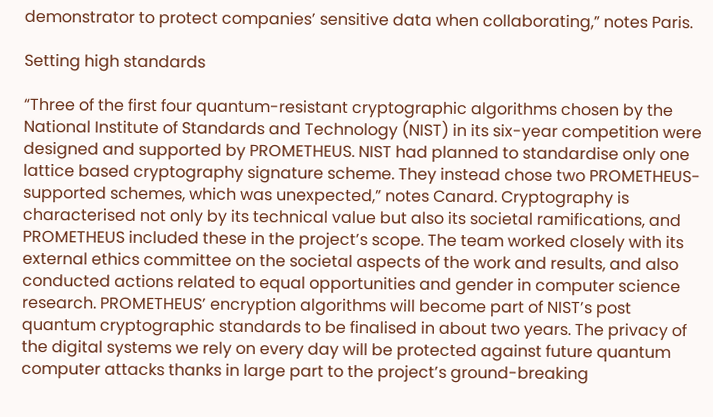demonstrator to protect companies’ sensitive data when collaborating,” notes Paris.

Setting high standards

“Three of the first four quantum-resistant cryptographic algorithms chosen by the National Institute of Standards and Technology (NIST) in its six-year competition were designed and supported by PROMETHEUS. NIST had planned to standardise only one lattice based cryptography signature scheme. They instead chose two PROMETHEUS-supported schemes, which was unexpected,” notes Canard. Cryptography is characterised not only by its technical value but also its societal ramifications, and PROMETHEUS included these in the project’s scope. The team worked closely with its external ethics committee on the societal aspects of the work and results, and also conducted actions related to equal opportunities and gender in computer science research. PROMETHEUS’ encryption algorithms will become part of NIST’s post quantum cryptographic standards to be finalised in about two years. The privacy of the digital systems we rely on every day will be protected against future quantum computer attacks thanks in large part to the project’s ground-breaking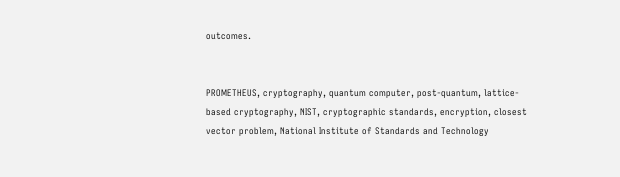outcomes.


PROMETHEUS, cryptography, quantum computer, post-quantum, lattice-based cryptography, NIST, cryptographic standards, encryption, closest vector problem, National Institute of Standards and Technology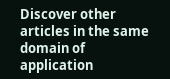Discover other articles in the same domain of application